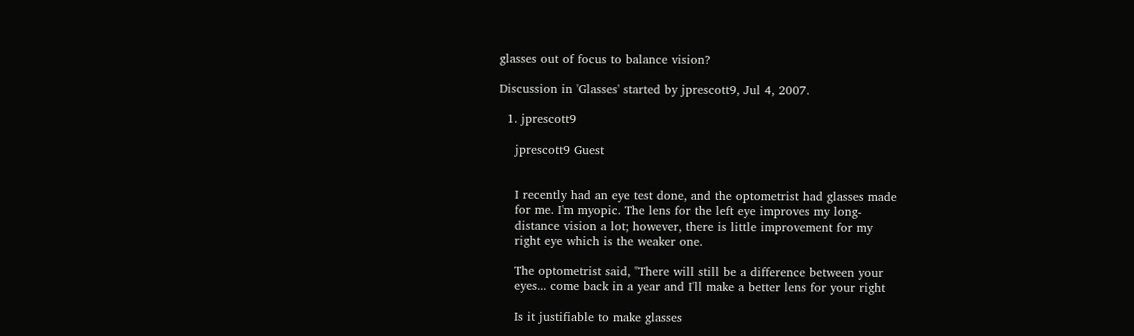glasses out of focus to balance vision?

Discussion in 'Glasses' started by jprescott9, Jul 4, 2007.

  1. jprescott9

    jprescott9 Guest


    I recently had an eye test done, and the optometrist had glasses made
    for me. I'm myopic. The lens for the left eye improves my long-
    distance vision a lot; however, there is little improvement for my
    right eye which is the weaker one.

    The optometrist said, "There will still be a difference between your
    eyes... come back in a year and I'll make a better lens for your right

    Is it justifiable to make glasses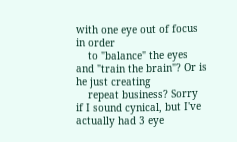with one eye out of focus in order
    to "balance" the eyes and "train the brain"? Or is he just creating
    repeat business? Sorry if I sound cynical, but I've actually had 3 eye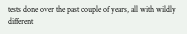tests done over the past couple of years, all with wildly different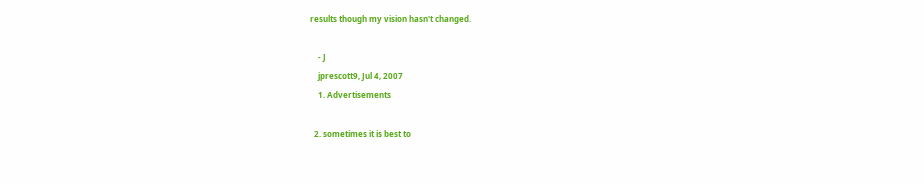results though my vision hasn't changed.

    - J
    jprescott9, Jul 4, 2007
    1. Advertisements

  2. sometimes it is best to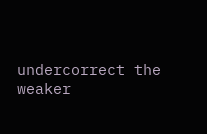undercorrect the weaker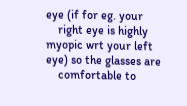eye (if for eg. your
    right eye is highly myopic wrt your left eye) so the glasses are
    comfortable to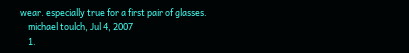wear. especially true for a first pair of glasses.
    michael toulch, Jul 4, 2007
    1.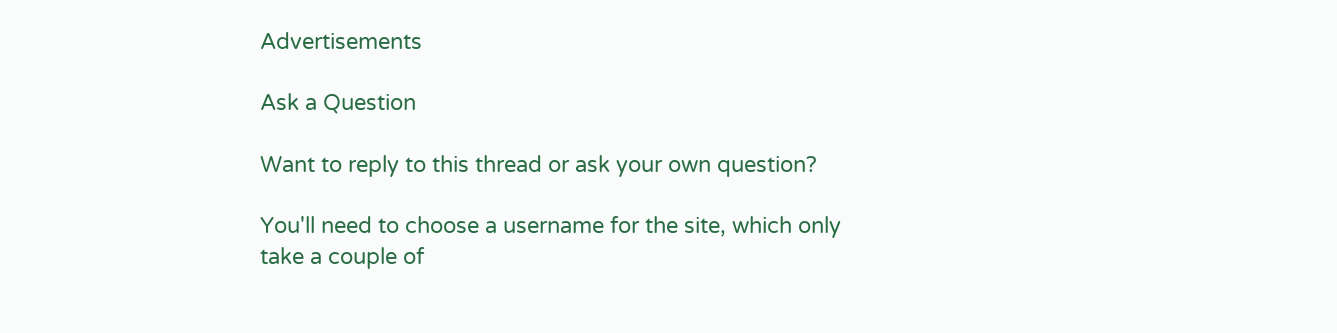Advertisements

Ask a Question

Want to reply to this thread or ask your own question?

You'll need to choose a username for the site, which only take a couple of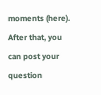moments (here). After that, you can post your question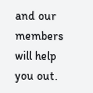and our members will help you out.